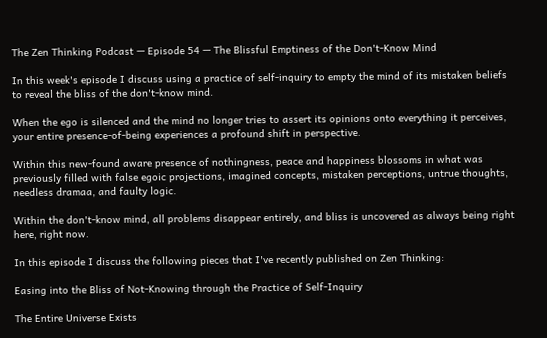The Zen Thinking Podcast — Episode 54 — The Blissful Emptiness of the Don't-Know Mind

In this week's episode I discuss using a practice of self-inquiry to empty the mind of its mistaken beliefs to reveal the bliss of the don't-know mind.

When the ego is silenced and the mind no longer tries to assert its opinions onto everything it perceives, your entire presence-of-being experiences a profound shift in perspective.

Within this new-found aware presence of nothingness, peace and happiness blossoms in what was previously filled with false egoic projections, imagined concepts, mistaken perceptions, untrue thoughts, needless dramaa, and faulty logic.

Within the don't-know mind, all problems disappear entirely, and bliss is uncovered as always being right here, right now.

In this episode I discuss the following pieces that I've recently published on Zen Thinking:

Easing into the Bliss of Not-Knowing through the Practice of Self-Inquiry

The Entire Universe Exists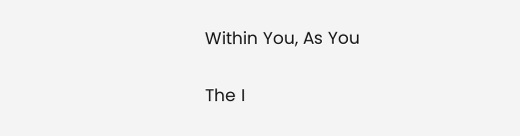Within You, As You

The I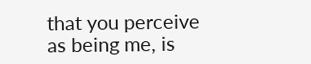that you perceive as being me, is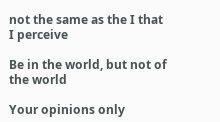not the same as the I that I perceive

Be in the world, but not of the world

Your opinions only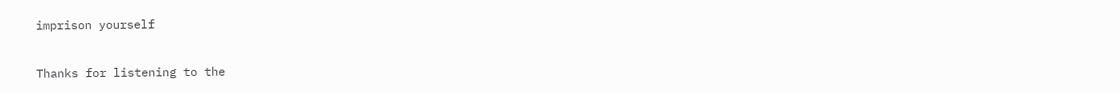imprison yourself

Thanks for listening to the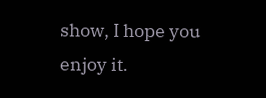show, I hope you enjoy it.